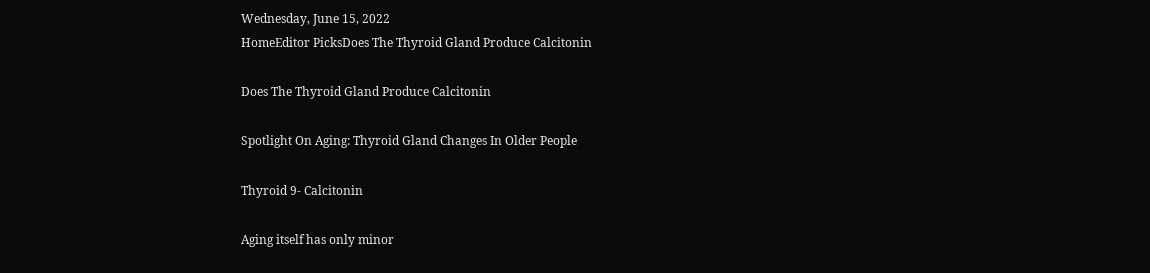Wednesday, June 15, 2022
HomeEditor PicksDoes The Thyroid Gland Produce Calcitonin

Does The Thyroid Gland Produce Calcitonin

Spotlight On Aging: Thyroid Gland Changes In Older People

Thyroid 9- Calcitonin

Aging itself has only minor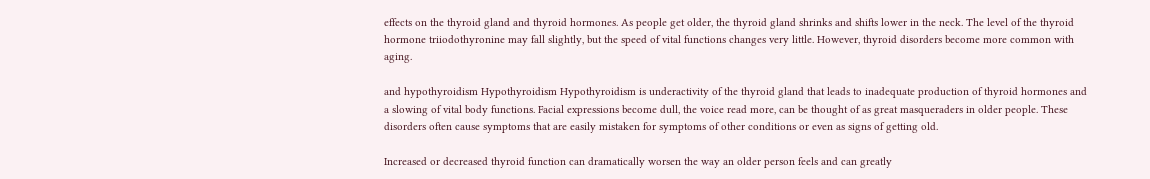effects on the thyroid gland and thyroid hormones. As people get older, the thyroid gland shrinks and shifts lower in the neck. The level of the thyroid hormone triiodothyronine may fall slightly, but the speed of vital functions changes very little. However, thyroid disorders become more common with aging.

and hypothyroidism Hypothyroidism Hypothyroidism is underactivity of the thyroid gland that leads to inadequate production of thyroid hormones and a slowing of vital body functions. Facial expressions become dull, the voice read more, can be thought of as great masqueraders in older people. These disorders often cause symptoms that are easily mistaken for symptoms of other conditions or even as signs of getting old.

Increased or decreased thyroid function can dramatically worsen the way an older person feels and can greatly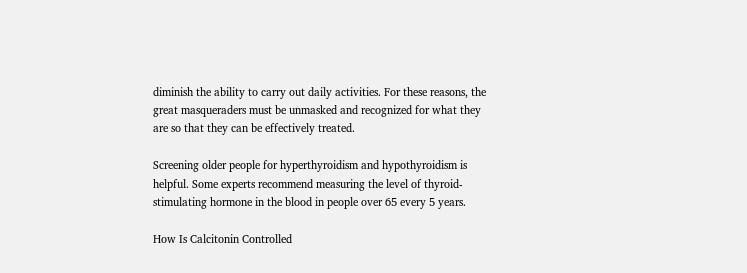diminish the ability to carry out daily activities. For these reasons, the great masqueraders must be unmasked and recognized for what they are so that they can be effectively treated.

Screening older people for hyperthyroidism and hypothyroidism is helpful. Some experts recommend measuring the level of thyroid-stimulating hormone in the blood in people over 65 every 5 years.

How Is Calcitonin Controlled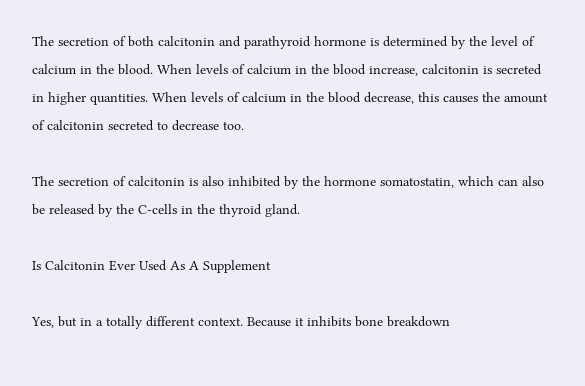The secretion of both calcitonin and parathyroid hormone is determined by the level of calcium in the blood. When levels of calcium in the blood increase, calcitonin is secreted in higher quantities. When levels of calcium in the blood decrease, this causes the amount of calcitonin secreted to decrease too.

The secretion of calcitonin is also inhibited by the hormone somatostatin, which can also be released by the C-cells in the thyroid gland.

Is Calcitonin Ever Used As A Supplement

Yes, but in a totally different context. Because it inhibits bone breakdown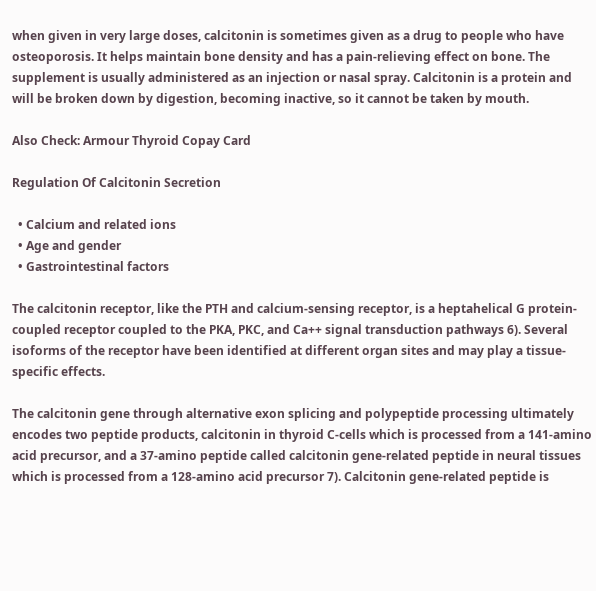when given in very large doses, calcitonin is sometimes given as a drug to people who have osteoporosis. It helps maintain bone density and has a pain-relieving effect on bone. The supplement is usually administered as an injection or nasal spray. Calcitonin is a protein and will be broken down by digestion, becoming inactive, so it cannot be taken by mouth.

Also Check: Armour Thyroid Copay Card

Regulation Of Calcitonin Secretion

  • Calcium and related ions
  • Age and gender
  • Gastrointestinal factors

The calcitonin receptor, like the PTH and calcium-sensing receptor, is a heptahelical G protein-coupled receptor coupled to the PKA, PKC, and Ca++ signal transduction pathways 6). Several isoforms of the receptor have been identified at different organ sites and may play a tissue-specific effects.

The calcitonin gene through alternative exon splicing and polypeptide processing ultimately encodes two peptide products, calcitonin in thyroid C-cells which is processed from a 141-amino acid precursor, and a 37-amino peptide called calcitonin gene-related peptide in neural tissues which is processed from a 128-amino acid precursor 7). Calcitonin gene-related peptide is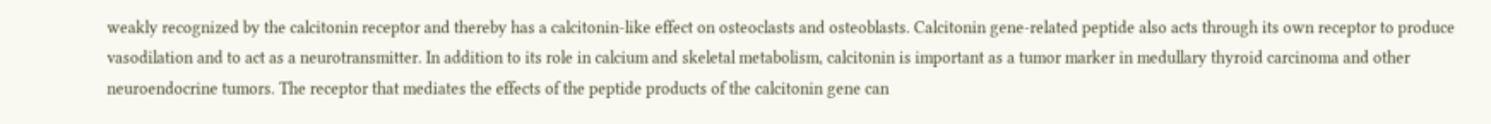weakly recognized by the calcitonin receptor and thereby has a calcitonin-like effect on osteoclasts and osteoblasts. Calcitonin gene-related peptide also acts through its own receptor to produce vasodilation and to act as a neurotransmitter. In addition to its role in calcium and skeletal metabolism, calcitonin is important as a tumor marker in medullary thyroid carcinoma and other neuroendocrine tumors. The receptor that mediates the effects of the peptide products of the calcitonin gene can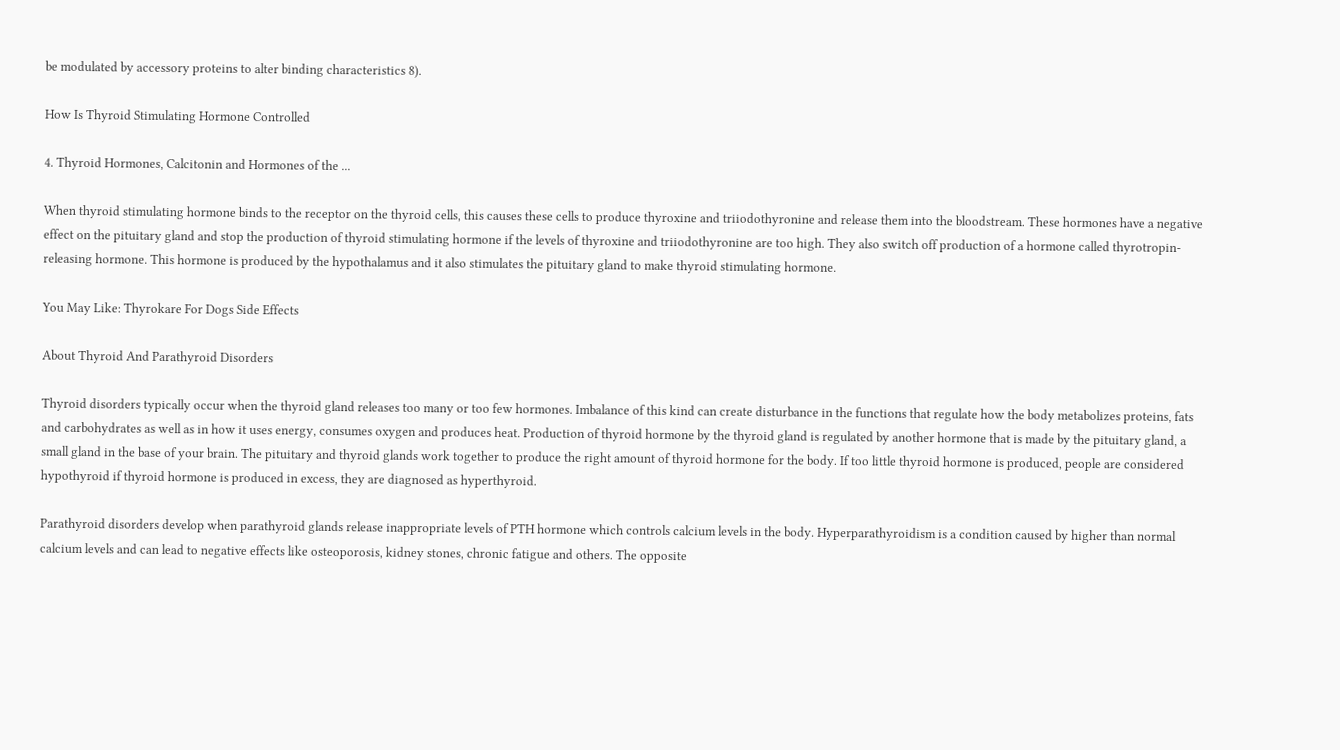be modulated by accessory proteins to alter binding characteristics 8).

How Is Thyroid Stimulating Hormone Controlled

4. Thyroid Hormones, Calcitonin and Hormones of the ...

When thyroid stimulating hormone binds to the receptor on the thyroid cells, this causes these cells to produce thyroxine and triiodothyronine and release them into the bloodstream. These hormones have a negative effect on the pituitary gland and stop the production of thyroid stimulating hormone if the levels of thyroxine and triiodothyronine are too high. They also switch off production of a hormone called thyrotropin-releasing hormone. This hormone is produced by the hypothalamus and it also stimulates the pituitary gland to make thyroid stimulating hormone.

You May Like: Thyrokare For Dogs Side Effects

About Thyroid And Parathyroid Disorders

Thyroid disorders typically occur when the thyroid gland releases too many or too few hormones. Imbalance of this kind can create disturbance in the functions that regulate how the body metabolizes proteins, fats and carbohydrates as well as in how it uses energy, consumes oxygen and produces heat. Production of thyroid hormone by the thyroid gland is regulated by another hormone that is made by the pituitary gland, a small gland in the base of your brain. The pituitary and thyroid glands work together to produce the right amount of thyroid hormone for the body. If too little thyroid hormone is produced, people are considered hypothyroid if thyroid hormone is produced in excess, they are diagnosed as hyperthyroid.

Parathyroid disorders develop when parathyroid glands release inappropriate levels of PTH hormone which controls calcium levels in the body. Hyperparathyroidism is a condition caused by higher than normal calcium levels and can lead to negative effects like osteoporosis, kidney stones, chronic fatigue and others. The opposite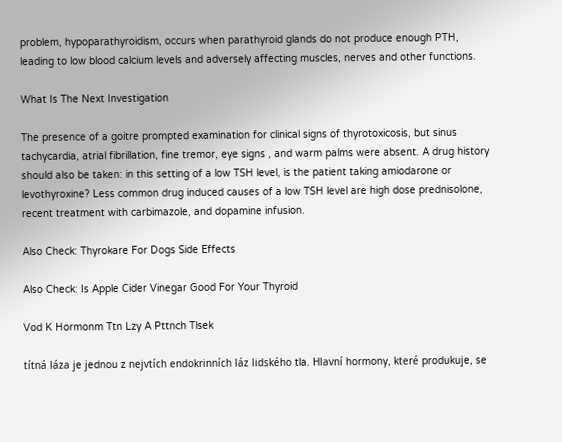problem, hypoparathyroidism, occurs when parathyroid glands do not produce enough PTH, leading to low blood calcium levels and adversely affecting muscles, nerves and other functions.

What Is The Next Investigation

The presence of a goitre prompted examination for clinical signs of thyrotoxicosis, but sinus tachycardia, atrial fibrillation, fine tremor, eye signs , and warm palms were absent. A drug history should also be taken: in this setting of a low TSH level, is the patient taking amiodarone or levothyroxine? Less common drug induced causes of a low TSH level are high dose prednisolone, recent treatment with carbimazole, and dopamine infusion.

Also Check: Thyrokare For Dogs Side Effects

Also Check: Is Apple Cider Vinegar Good For Your Thyroid

Vod K Hormonm Ttn Lzy A Pttnch Tlsek

títná láza je jednou z nejvtích endokrinních láz lidského tla. Hlavní hormony, které produkuje, se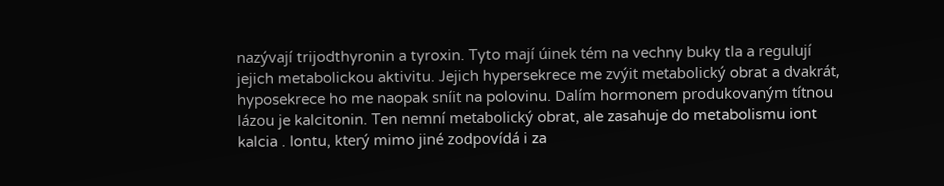nazývají trijodthyronin a tyroxin. Tyto mají úinek tém na vechny buky tla a regulují jejich metabolickou aktivitu. Jejich hypersekrece me zvýit metabolický obrat a dvakrát, hyposekrece ho me naopak sníit na polovinu. Dalím hormonem produkovaným títnou lázou je kalcitonin. Ten nemní metabolický obrat, ale zasahuje do metabolismu iont kalcia . Iontu, který mimo jiné zodpovídá i za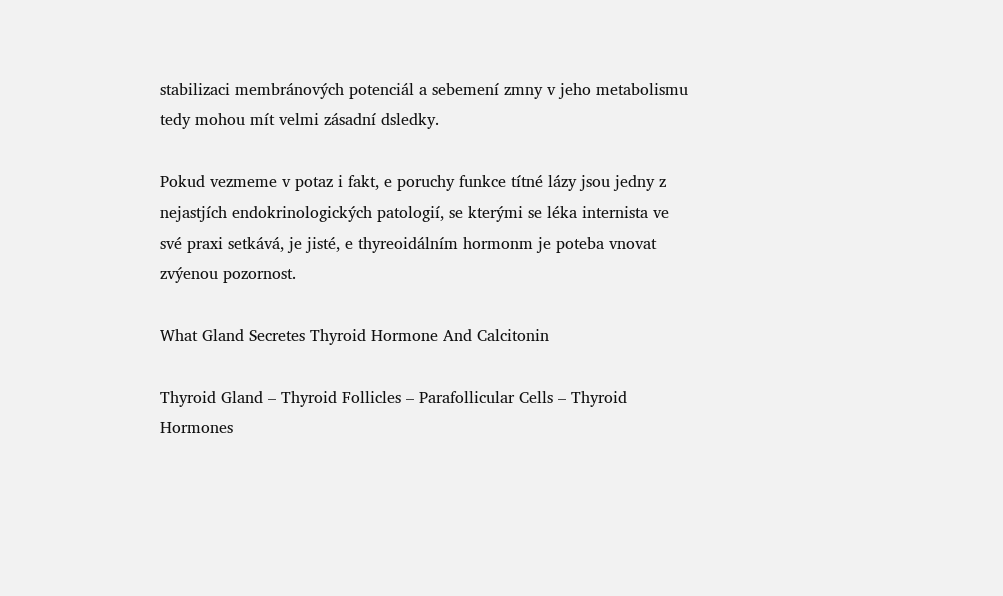stabilizaci membránových potenciál a sebemení zmny v jeho metabolismu tedy mohou mít velmi zásadní dsledky.

Pokud vezmeme v potaz i fakt, e poruchy funkce títné lázy jsou jedny z nejastjích endokrinologických patologií, se kterými se léka internista ve své praxi setkává, je jisté, e thyreoidálním hormonm je poteba vnovat zvýenou pozornost.

What Gland Secretes Thyroid Hormone And Calcitonin

Thyroid Gland – Thyroid Follicles – Parafollicular Cells – Thyroid Hormones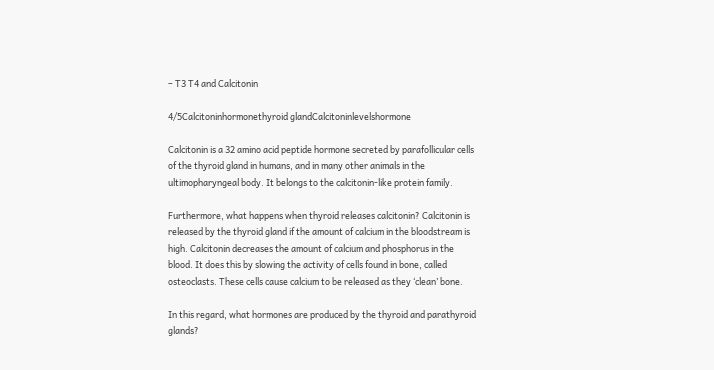– T3 T4 and Calcitonin

4/5Calcitoninhormonethyroid glandCalcitoninlevelshormone

Calcitonin is a 32 amino acid peptide hormone secreted by parafollicular cells of the thyroid gland in humans, and in many other animals in the ultimopharyngeal body. It belongs to the calcitonin-like protein family.

Furthermore, what happens when thyroid releases calcitonin? Calcitonin is released by the thyroid gland if the amount of calcium in the bloodstream is high. Calcitonin decreases the amount of calcium and phosphorus in the blood. It does this by slowing the activity of cells found in bone, called osteoclasts. These cells cause calcium to be released as they ‘clean’ bone.

In this regard, what hormones are produced by the thyroid and parathyroid glands?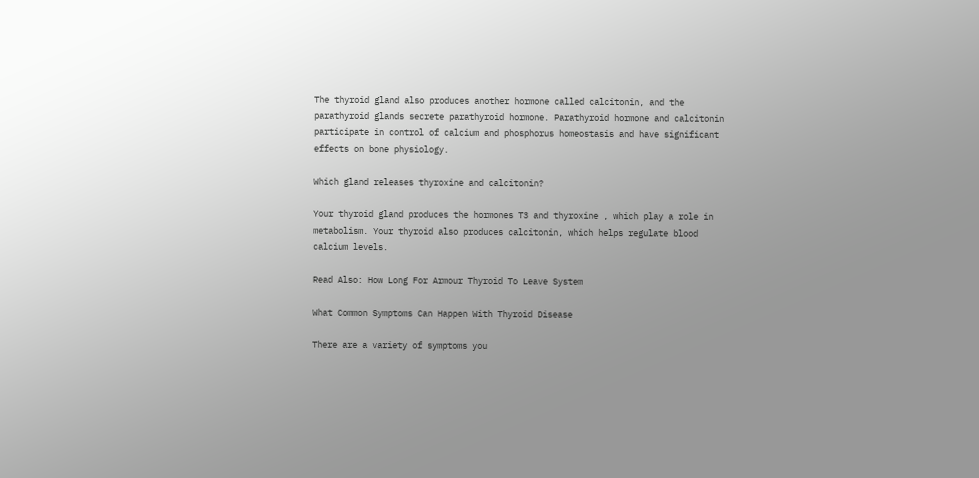The thyroid gland also produces another hormone called calcitonin, and the parathyroid glands secrete parathyroid hormone. Parathyroid hormone and calcitonin participate in control of calcium and phosphorus homeostasis and have significant effects on bone physiology.

Which gland releases thyroxine and calcitonin?

Your thyroid gland produces the hormones T3 and thyroxine , which play a role in metabolism. Your thyroid also produces calcitonin, which helps regulate blood calcium levels.

Read Also: How Long For Armour Thyroid To Leave System

What Common Symptoms Can Happen With Thyroid Disease

There are a variety of symptoms you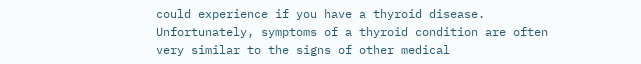could experience if you have a thyroid disease. Unfortunately, symptoms of a thyroid condition are often very similar to the signs of other medical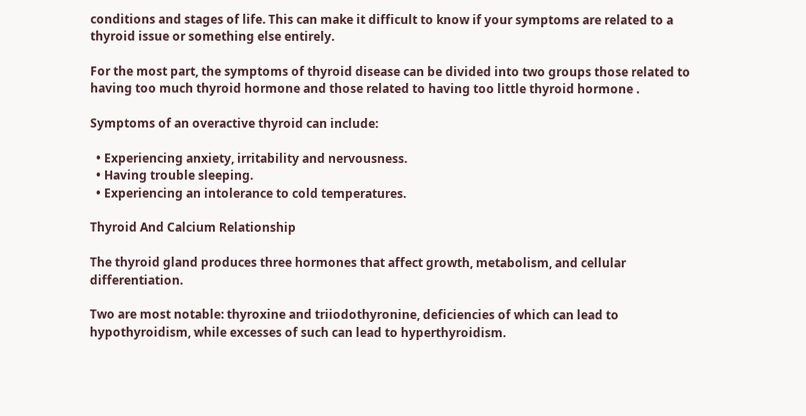conditions and stages of life. This can make it difficult to know if your symptoms are related to a thyroid issue or something else entirely.

For the most part, the symptoms of thyroid disease can be divided into two groups those related to having too much thyroid hormone and those related to having too little thyroid hormone .

Symptoms of an overactive thyroid can include:

  • Experiencing anxiety, irritability and nervousness.
  • Having trouble sleeping.
  • Experiencing an intolerance to cold temperatures.

Thyroid And Calcium Relationship

The thyroid gland produces three hormones that affect growth, metabolism, and cellular differentiation.

Two are most notable: thyroxine and triiodothyronine, deficiencies of which can lead to hypothyroidism, while excesses of such can lead to hyperthyroidism.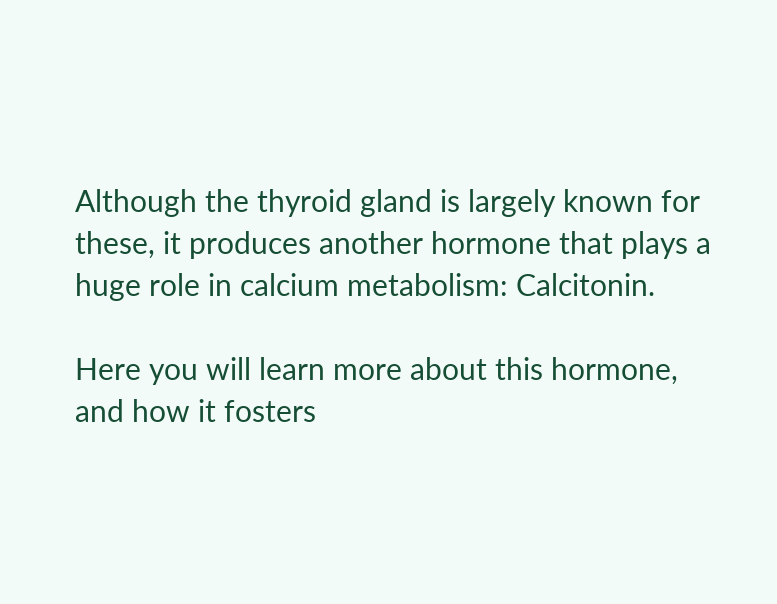Although the thyroid gland is largely known for these, it produces another hormone that plays a huge role in calcium metabolism: Calcitonin.

Here you will learn more about this hormone, and how it fosters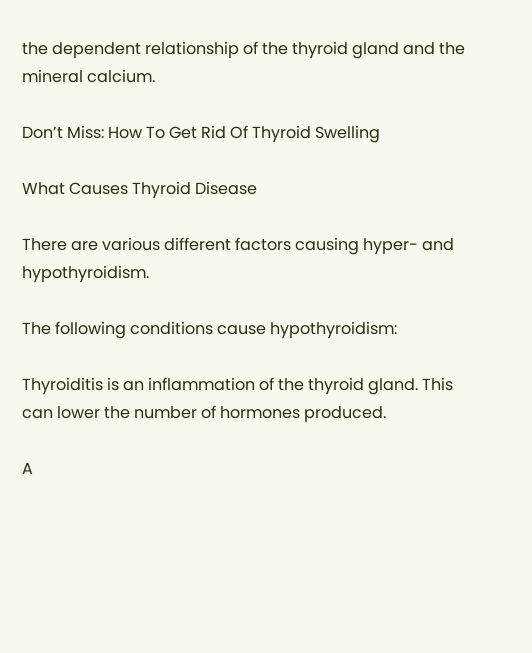the dependent relationship of the thyroid gland and the mineral calcium.

Don’t Miss: How To Get Rid Of Thyroid Swelling

What Causes Thyroid Disease

There are various different factors causing hyper- and hypothyroidism.

The following conditions cause hypothyroidism:

Thyroiditis is an inflammation of the thyroid gland. This can lower the number of hormones produced.

A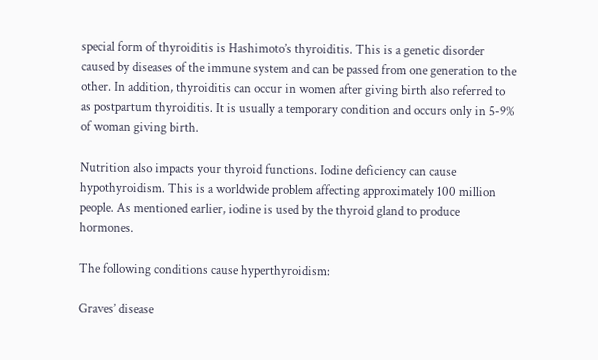special form of thyroiditis is Hashimoto’s thyroiditis. This is a genetic disorder caused by diseases of the immune system and can be passed from one generation to the other. In addition, thyroiditis can occur in women after giving birth also referred to as postpartum thyroiditis. It is usually a temporary condition and occurs only in 5-9% of woman giving birth.

Nutrition also impacts your thyroid functions. Iodine deficiency can cause hypothyroidism. This is a worldwide problem affecting approximately 100 million people. As mentioned earlier, iodine is used by the thyroid gland to produce hormones.

The following conditions cause hyperthyroidism:

Graves’ disease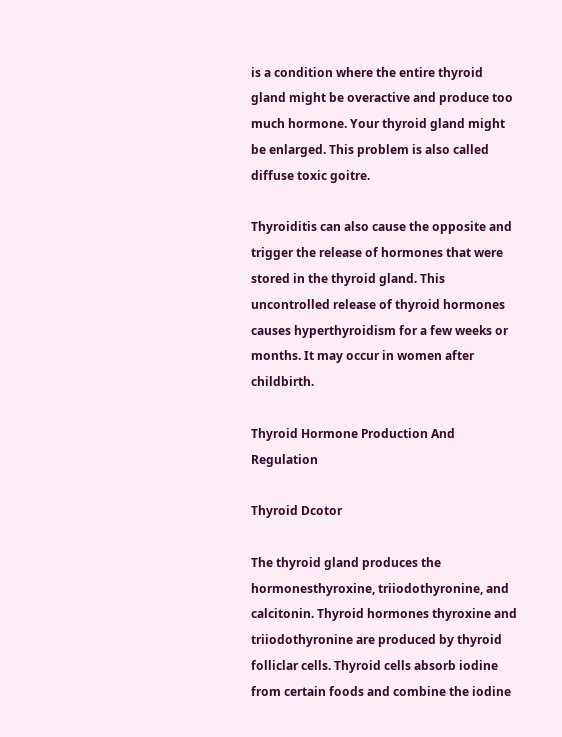is a condition where the entire thyroid gland might be overactive and produce too much hormone. Your thyroid gland might be enlarged. This problem is also called diffuse toxic goitre.

Thyroiditis can also cause the opposite and trigger the release of hormones that were stored in the thyroid gland. This uncontrolled release of thyroid hormones causes hyperthyroidism for a few weeks or months. It may occur in women after childbirth.

Thyroid Hormone Production And Regulation

Thyroid Dcotor

The thyroid gland produces the hormonesthyroxine, triiodothyronine, and calcitonin. Thyroid hormones thyroxine and triiodothyronine are produced by thyroid folliclar cells. Thyroid cells absorb iodine from certain foods and combine the iodine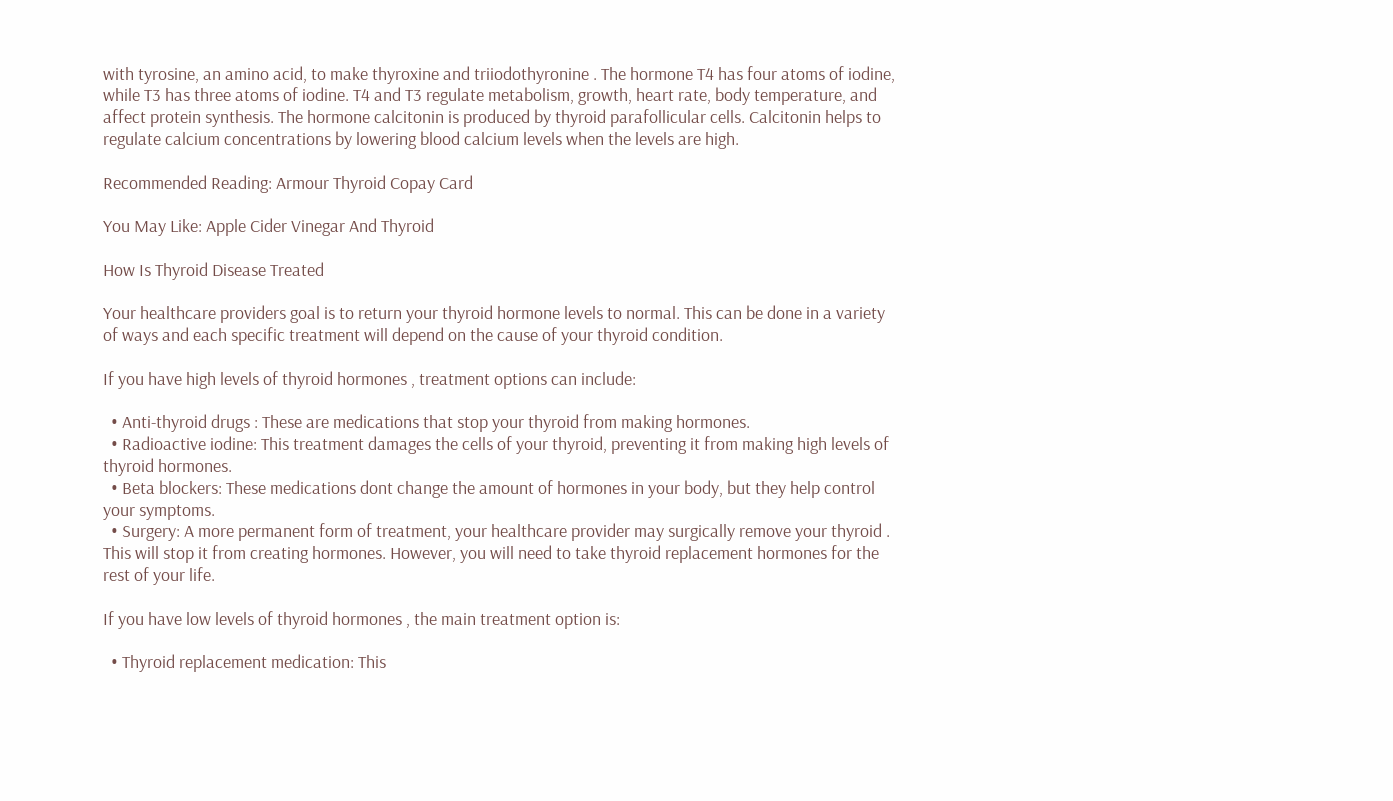with tyrosine, an amino acid, to make thyroxine and triiodothyronine . The hormone T4 has four atoms of iodine, while T3 has three atoms of iodine. T4 and T3 regulate metabolism, growth, heart rate, body temperature, and affect protein synthesis. The hormone calcitonin is produced by thyroid parafollicular cells. Calcitonin helps to regulate calcium concentrations by lowering blood calcium levels when the levels are high.

Recommended Reading: Armour Thyroid Copay Card

You May Like: Apple Cider Vinegar And Thyroid

How Is Thyroid Disease Treated

Your healthcare providers goal is to return your thyroid hormone levels to normal. This can be done in a variety of ways and each specific treatment will depend on the cause of your thyroid condition.

If you have high levels of thyroid hormones , treatment options can include:

  • Anti-thyroid drugs : These are medications that stop your thyroid from making hormones.
  • Radioactive iodine: This treatment damages the cells of your thyroid, preventing it from making high levels of thyroid hormones.
  • Beta blockers: These medications dont change the amount of hormones in your body, but they help control your symptoms.
  • Surgery: A more permanent form of treatment, your healthcare provider may surgically remove your thyroid . This will stop it from creating hormones. However, you will need to take thyroid replacement hormones for the rest of your life.

If you have low levels of thyroid hormones , the main treatment option is:

  • Thyroid replacement medication: This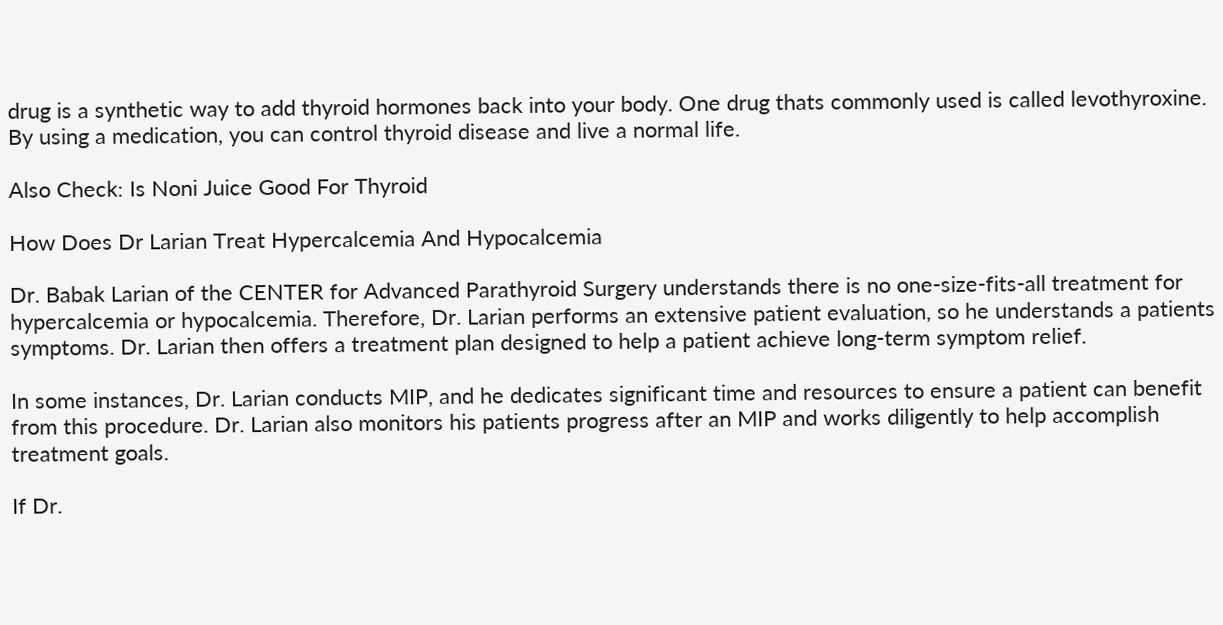drug is a synthetic way to add thyroid hormones back into your body. One drug thats commonly used is called levothyroxine. By using a medication, you can control thyroid disease and live a normal life.

Also Check: Is Noni Juice Good For Thyroid

How Does Dr Larian Treat Hypercalcemia And Hypocalcemia

Dr. Babak Larian of the CENTER for Advanced Parathyroid Surgery understands there is no one-size-fits-all treatment for hypercalcemia or hypocalcemia. Therefore, Dr. Larian performs an extensive patient evaluation, so he understands a patients symptoms. Dr. Larian then offers a treatment plan designed to help a patient achieve long-term symptom relief.

In some instances, Dr. Larian conducts MIP, and he dedicates significant time and resources to ensure a patient can benefit from this procedure. Dr. Larian also monitors his patients progress after an MIP and works diligently to help accomplish treatment goals.

If Dr.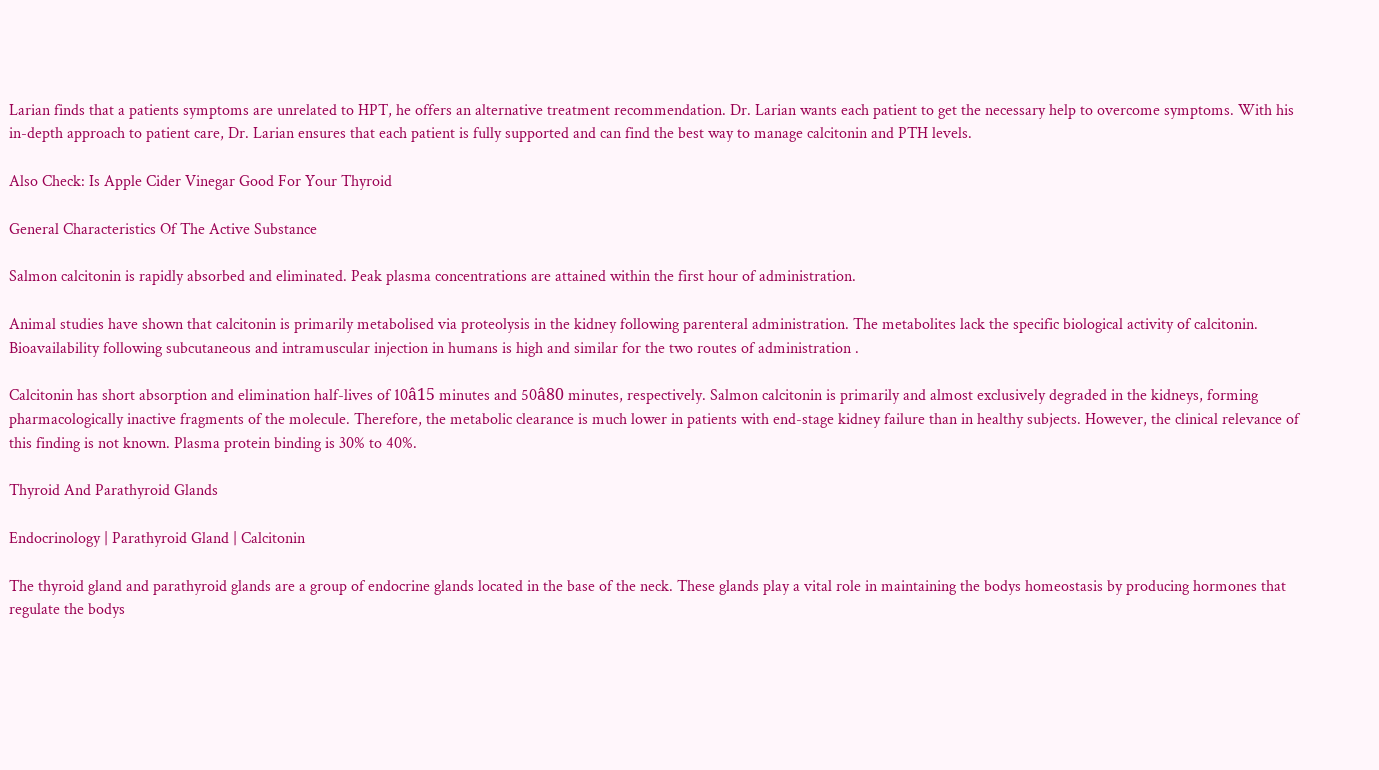Larian finds that a patients symptoms are unrelated to HPT, he offers an alternative treatment recommendation. Dr. Larian wants each patient to get the necessary help to overcome symptoms. With his in-depth approach to patient care, Dr. Larian ensures that each patient is fully supported and can find the best way to manage calcitonin and PTH levels.

Also Check: Is Apple Cider Vinegar Good For Your Thyroid

General Characteristics Of The Active Substance

Salmon calcitonin is rapidly absorbed and eliminated. Peak plasma concentrations are attained within the first hour of administration.

Animal studies have shown that calcitonin is primarily metabolised via proteolysis in the kidney following parenteral administration. The metabolites lack the specific biological activity of calcitonin. Bioavailability following subcutaneous and intramuscular injection in humans is high and similar for the two routes of administration .

Calcitonin has short absorption and elimination half-lives of 10â15 minutes and 50â80 minutes, respectively. Salmon calcitonin is primarily and almost exclusively degraded in the kidneys, forming pharmacologically inactive fragments of the molecule. Therefore, the metabolic clearance is much lower in patients with end-stage kidney failure than in healthy subjects. However, the clinical relevance of this finding is not known. Plasma protein binding is 30% to 40%.

Thyroid And Parathyroid Glands

Endocrinology | Parathyroid Gland | Calcitonin

The thyroid gland and parathyroid glands are a group of endocrine glands located in the base of the neck. These glands play a vital role in maintaining the bodys homeostasis by producing hormones that regulate the bodys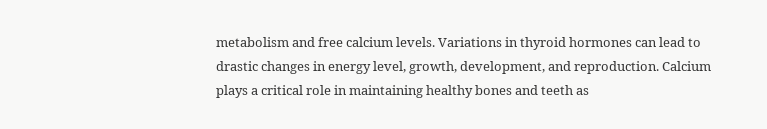metabolism and free calcium levels. Variations in thyroid hormones can lead to drastic changes in energy level, growth, development, and reproduction. Calcium plays a critical role in maintaining healthy bones and teeth as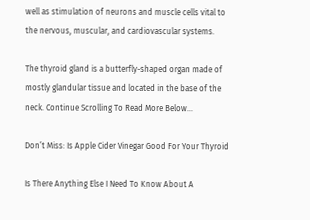well as stimulation of neurons and muscle cells vital to the nervous, muscular, and cardiovascular systems.

The thyroid gland is a butterfly-shaped organ made of mostly glandular tissue and located in the base of the neck. Continue Scrolling To Read More Below…

Don’t Miss: Is Apple Cider Vinegar Good For Your Thyroid

Is There Anything Else I Need To Know About A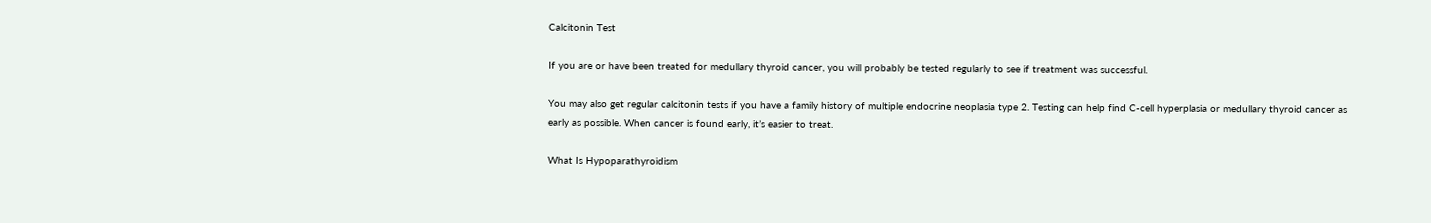Calcitonin Test

If you are or have been treated for medullary thyroid cancer, you will probably be tested regularly to see if treatment was successful.

You may also get regular calcitonin tests if you have a family history of multiple endocrine neoplasia type 2. Testing can help find C-cell hyperplasia or medullary thyroid cancer as early as possible. When cancer is found early, it’s easier to treat.

What Is Hypoparathyroidism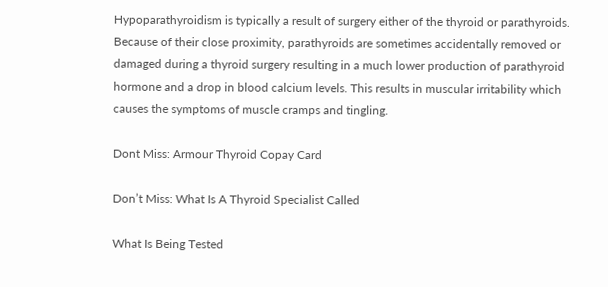Hypoparathyroidism is typically a result of surgery either of the thyroid or parathyroids. Because of their close proximity, parathyroids are sometimes accidentally removed or damaged during a thyroid surgery resulting in a much lower production of parathyroid hormone and a drop in blood calcium levels. This results in muscular irritability which causes the symptoms of muscle cramps and tingling.

Dont Miss: Armour Thyroid Copay Card

Don’t Miss: What Is A Thyroid Specialist Called

What Is Being Tested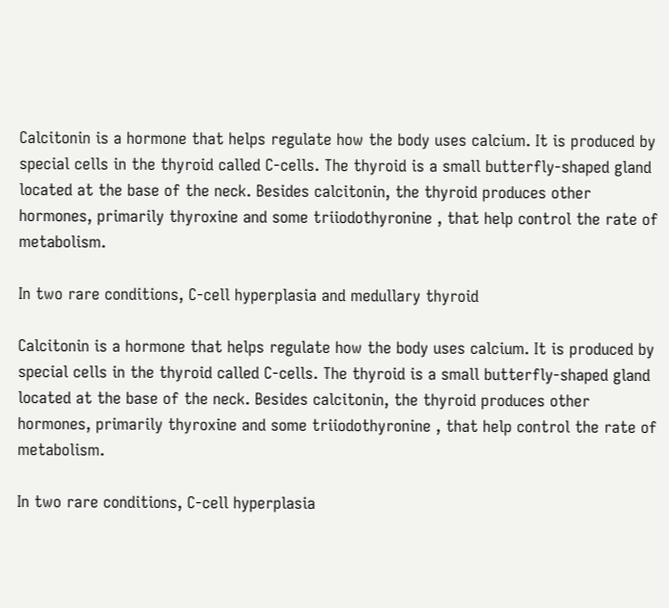Calcitonin is a hormone that helps regulate how the body uses calcium. It is produced by special cells in the thyroid called C-cells. The thyroid is a small butterfly-shaped gland located at the base of the neck. Besides calcitonin, the thyroid produces other hormones, primarily thyroxine and some triiodothyronine , that help control the rate of metabolism.

In two rare conditions, C-cell hyperplasia and medullary thyroid

Calcitonin is a hormone that helps regulate how the body uses calcium. It is produced by special cells in the thyroid called C-cells. The thyroid is a small butterfly-shaped gland located at the base of the neck. Besides calcitonin, the thyroid produces other hormones, primarily thyroxine and some triiodothyronine , that help control the rate of metabolism.

In two rare conditions, C-cell hyperplasia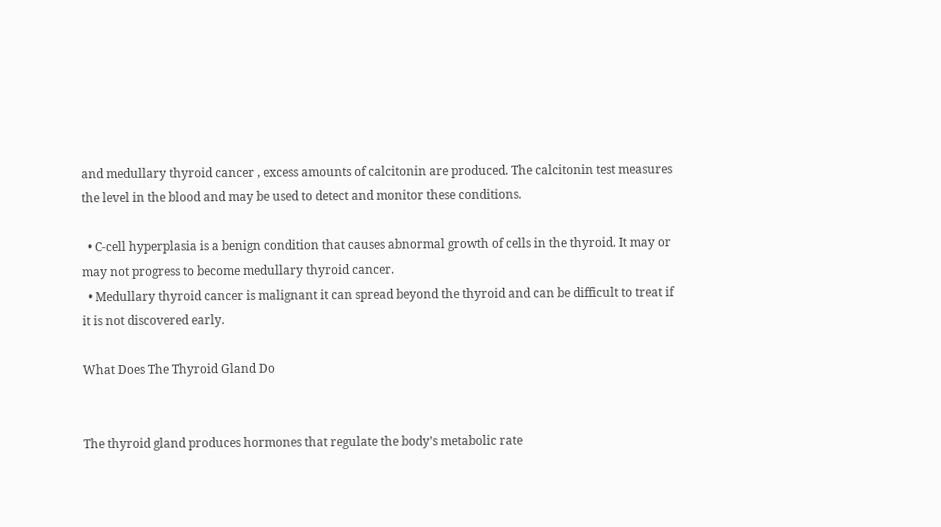and medullary thyroid cancer , excess amounts of calcitonin are produced. The calcitonin test measures the level in the blood and may be used to detect and monitor these conditions.

  • C-cell hyperplasia is a benign condition that causes abnormal growth of cells in the thyroid. It may or may not progress to become medullary thyroid cancer.
  • Medullary thyroid cancer is malignant it can spread beyond the thyroid and can be difficult to treat if it is not discovered early.

What Does The Thyroid Gland Do


The thyroid gland produces hormones that regulate the body’s metabolic rate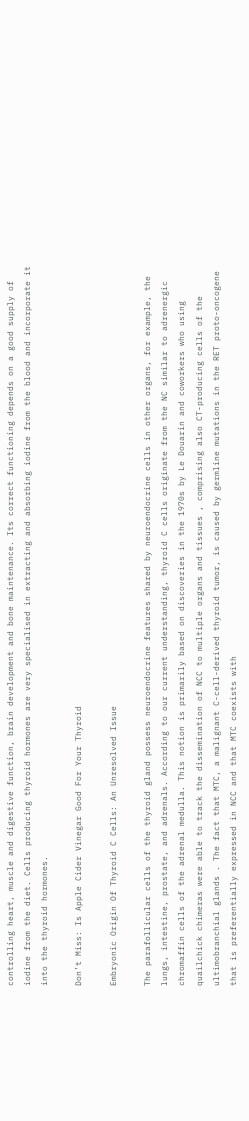controlling heart, muscle and digestive function, brain development and bone maintenance. Its correct functioning depends on a good supply of iodine from the diet. Cells producing thyroid hormones are very specialised in extracting and absorbing iodine from the blood and incorporate it into the thyroid hormones.

Don’t Miss: Is Apple Cider Vinegar Good For Your Thyroid

Embryonic Origin Of Thyroid C Cells: An Unresolved Issue

The parafollicular cells of the thyroid gland possess neuroendocrine features shared by neuroendocrine cells in other organs, for example, the lungs, intestine, prostate, and adrenals. According to our current understanding, thyroid C cells originate from the NC similar to adrenergic chromaffin cells of the adrenal medulla. This notion is primarily based on discoveries in the 1970s by Le Douarin and coworkers who using quailchick chimeras were able to track the dissemination of NCC to multiple organs and tissues , comprising also CT-producing cells of the ultimobranchial glands . The fact that MTC, a malignant C-cell-derived thyroid tumor, is caused by germline mutations in the RET proto-oncogene that is preferentially expressed in NCC and that MTC coexists with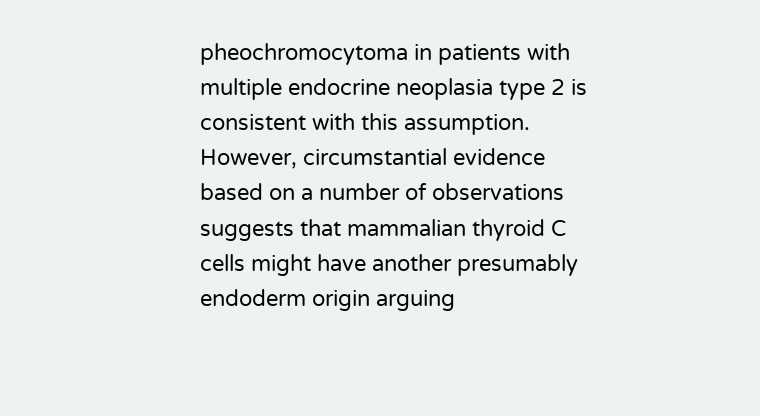pheochromocytoma in patients with multiple endocrine neoplasia type 2 is consistent with this assumption. However, circumstantial evidence based on a number of observations suggests that mammalian thyroid C cells might have another presumably endoderm origin arguing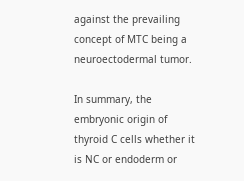against the prevailing concept of MTC being a neuroectodermal tumor.

In summary, the embryonic origin of thyroid C cells whether it is NC or endoderm or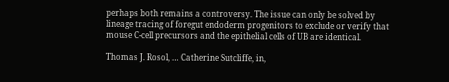perhaps both remains a controversy. The issue can only be solved by lineage tracing of foregut endoderm progenitors to exclude or verify that mouse C-cell precursors and the epithelial cells of UB are identical.

Thomas J. Rosol, … Catherine Sutcliffe, in,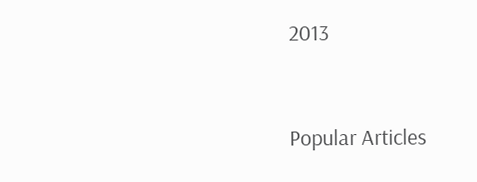2013


Popular Articles